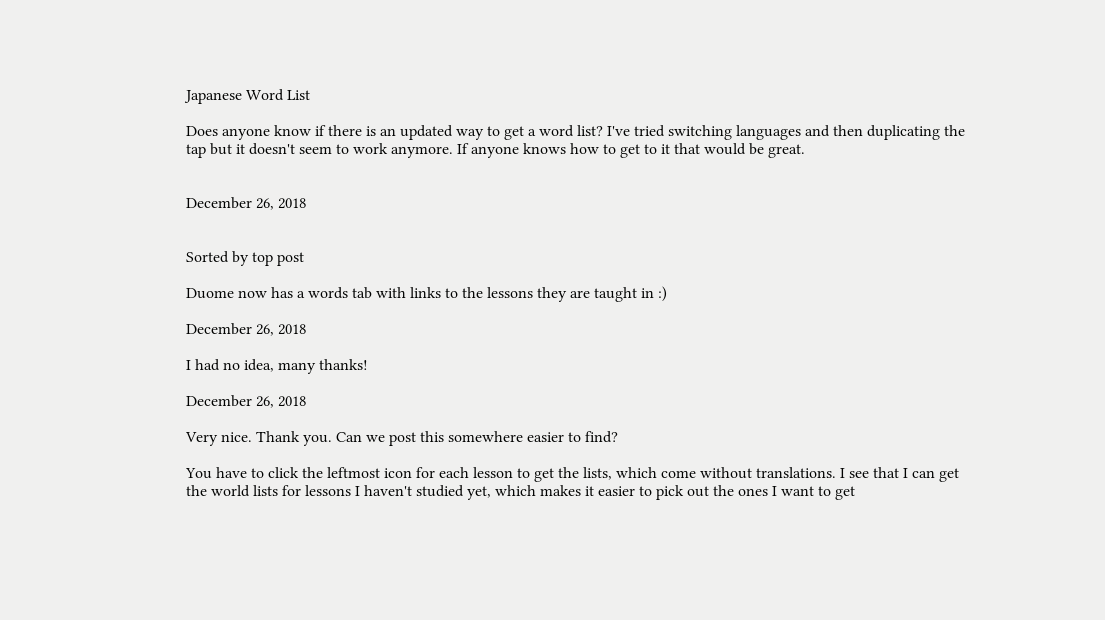Japanese Word List

Does anyone know if there is an updated way to get a word list? I've tried switching languages and then duplicating the tap but it doesn't seem to work anymore. If anyone knows how to get to it that would be great.


December 26, 2018


Sorted by top post

Duome now has a words tab with links to the lessons they are taught in :)

December 26, 2018

I had no idea, many thanks!

December 26, 2018

Very nice. Thank you. Can we post this somewhere easier to find?

You have to click the leftmost icon for each lesson to get the lists, which come without translations. I see that I can get the world lists for lessons I haven't studied yet, which makes it easier to pick out the ones I want to get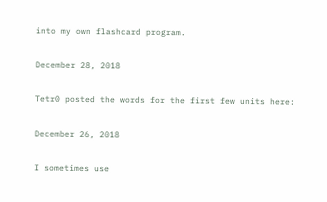into my own flashcard program.

December 28, 2018

Tetr0 posted the words for the first few units here:

December 26, 2018

I sometimes use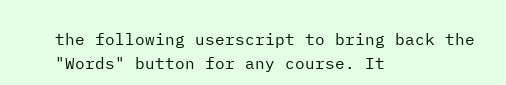the following userscript to bring back the "Words" button for any course. It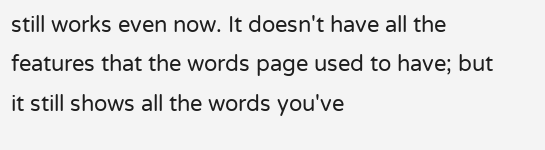still works even now. It doesn't have all the features that the words page used to have; but it still shows all the words you've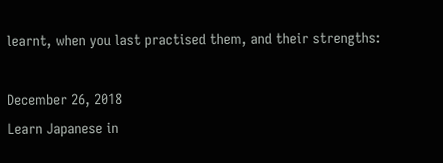learnt, when you last practised them, and their strengths:

December 26, 2018
Learn Japanese in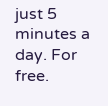just 5 minutes a day. For free.